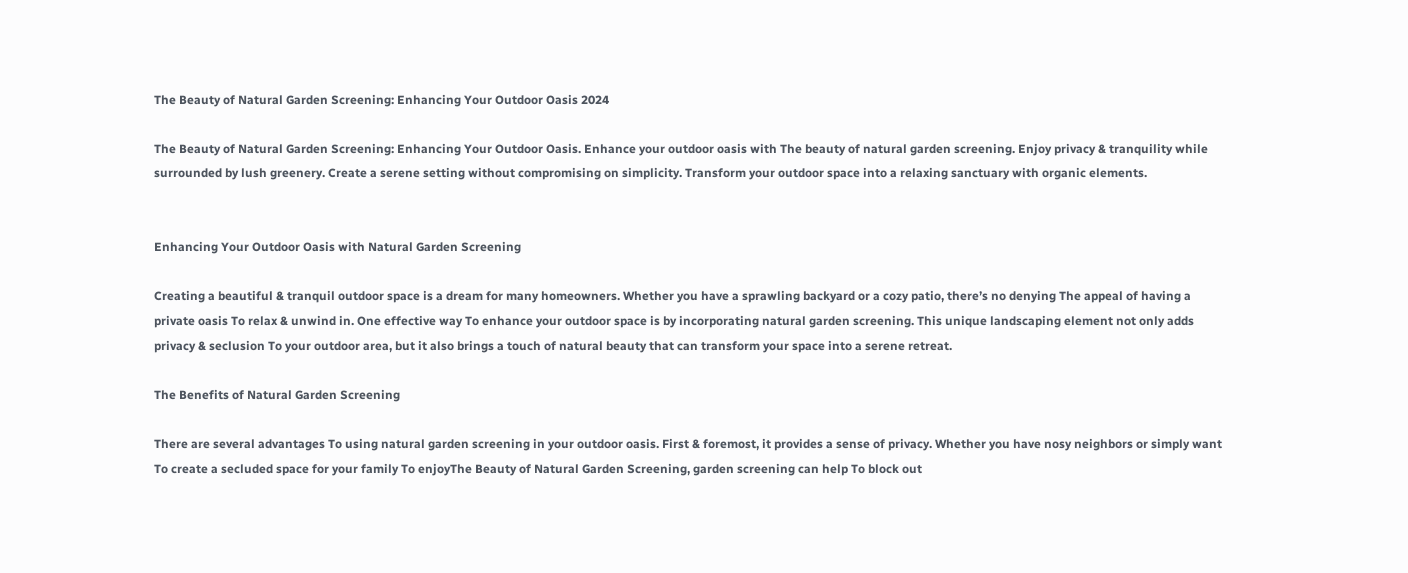The Beauty of Natural Garden Screening: Enhancing Your Outdoor Oasis 2024

The Beauty of Natural Garden Screening: Enhancing Your Outdoor Oasis. Enhance your outdoor oasis with The beauty of natural garden screening. Enjoy privacy & tranquility while surrounded by lush greenery. Create a serene setting without compromising on simplicity. Transform your outdoor space into a relaxing sanctuary with organic elements.


Enhancing Your Outdoor Oasis with Natural Garden Screening

Creating a beautiful & tranquil outdoor space is a dream for many homeowners. Whether you have a sprawling backyard or a cozy patio, there’s no denying The appeal of having a private oasis To relax & unwind in. One effective way To enhance your outdoor space is by incorporating natural garden screening. This unique landscaping element not only adds privacy & seclusion To your outdoor area, but it also brings a touch of natural beauty that can transform your space into a serene retreat.

The Benefits of Natural Garden Screening

There are several advantages To using natural garden screening in your outdoor oasis. First & foremost, it provides a sense of privacy. Whether you have nosy neighbors or simply want To create a secluded space for your family To enjoyThe Beauty of Natural Garden Screening, garden screening can help To block out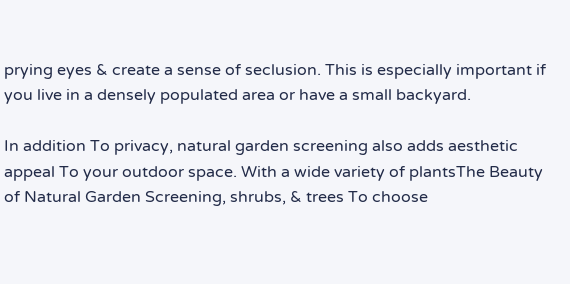prying eyes & create a sense of seclusion. This is especially important if you live in a densely populated area or have a small backyard.

In addition To privacy, natural garden screening also adds aesthetic appeal To your outdoor space. With a wide variety of plantsThe Beauty of Natural Garden Screening, shrubs, & trees To choose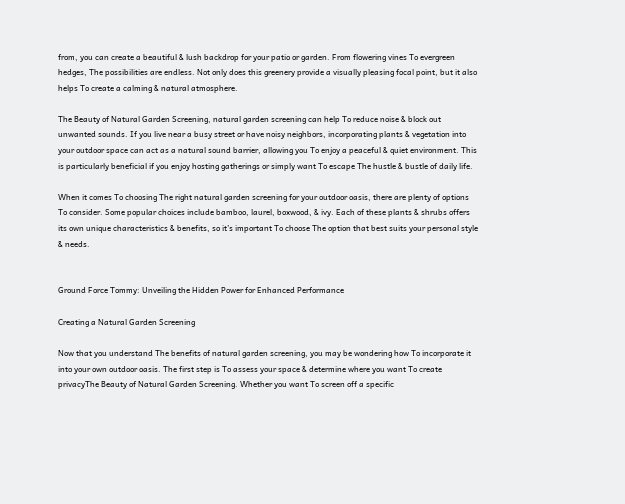from, you can create a beautiful & lush backdrop for your patio or garden. From flowering vines To evergreen hedges, The possibilities are endless. Not only does this greenery provide a visually pleasing focal point, but it also helps To create a calming & natural atmosphere.

The Beauty of Natural Garden Screening, natural garden screening can help To reduce noise & block out unwanted sounds. If you live near a busy street or have noisy neighbors, incorporating plants & vegetation into your outdoor space can act as a natural sound barrier, allowing you To enjoy a peaceful & quiet environment. This is particularly beneficial if you enjoy hosting gatherings or simply want To escape The hustle & bustle of daily life.

When it comes To choosing The right natural garden screening for your outdoor oasis, there are plenty of options To consider. Some popular choices include bamboo, laurel, boxwood, & ivy. Each of these plants & shrubs offers its own unique characteristics & benefits, so it’s important To choose The option that best suits your personal style & needs.


Ground Force Tommy: Unveiling the Hidden Power for Enhanced Performance

Creating a Natural Garden Screening

Now that you understand The benefits of natural garden screening, you may be wondering how To incorporate it into your own outdoor oasis. The first step is To assess your space & determine where you want To create privacyThe Beauty of Natural Garden Screening. Whether you want To screen off a specific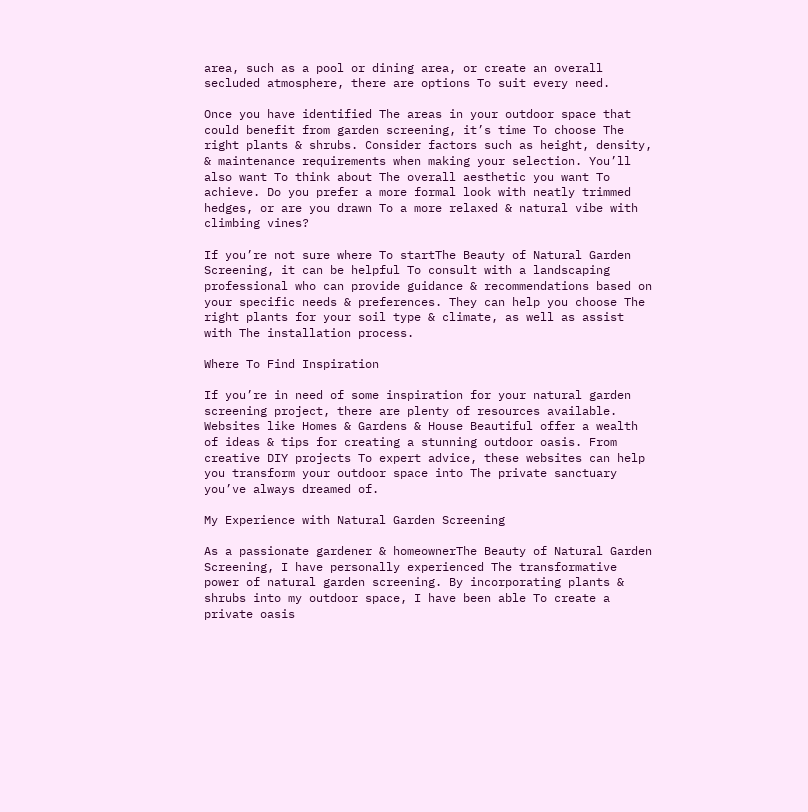area, such as a pool or dining area, or create an overall secluded atmosphere, there are options To suit every need.

Once you have identified The areas in your outdoor space that could benefit from garden screening, it’s time To choose The right plants & shrubs. Consider factors such as height, density, & maintenance requirements when making your selection. You’ll also want To think about The overall aesthetic you want To achieve. Do you prefer a more formal look with neatly trimmed hedges, or are you drawn To a more relaxed & natural vibe with climbing vines?

If you’re not sure where To startThe Beauty of Natural Garden Screening, it can be helpful To consult with a landscaping professional who can provide guidance & recommendations based on your specific needs & preferences. They can help you choose The right plants for your soil type & climate, as well as assist with The installation process.

Where To Find Inspiration

If you’re in need of some inspiration for your natural garden screening project, there are plenty of resources available. Websites like Homes & Gardens & House Beautiful offer a wealth of ideas & tips for creating a stunning outdoor oasis. From creative DIY projects To expert advice, these websites can help you transform your outdoor space into The private sanctuary you’ve always dreamed of.

My Experience with Natural Garden Screening

As a passionate gardener & homeownerThe Beauty of Natural Garden Screening, I have personally experienced The transformative power of natural garden screening. By incorporating plants & shrubs into my outdoor space, I have been able To create a private oasis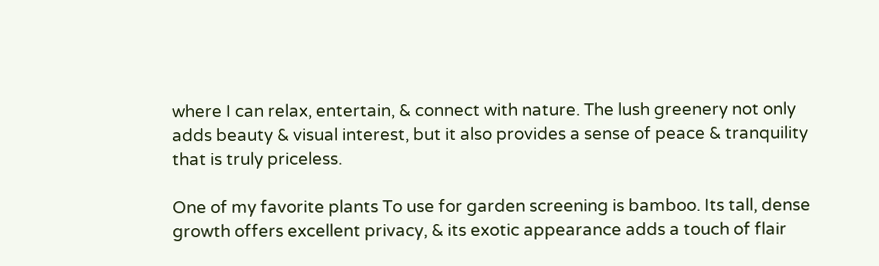where I can relax, entertain, & connect with nature. The lush greenery not only adds beauty & visual interest, but it also provides a sense of peace & tranquility that is truly priceless.

One of my favorite plants To use for garden screening is bamboo. Its tall, dense growth offers excellent privacy, & its exotic appearance adds a touch of flair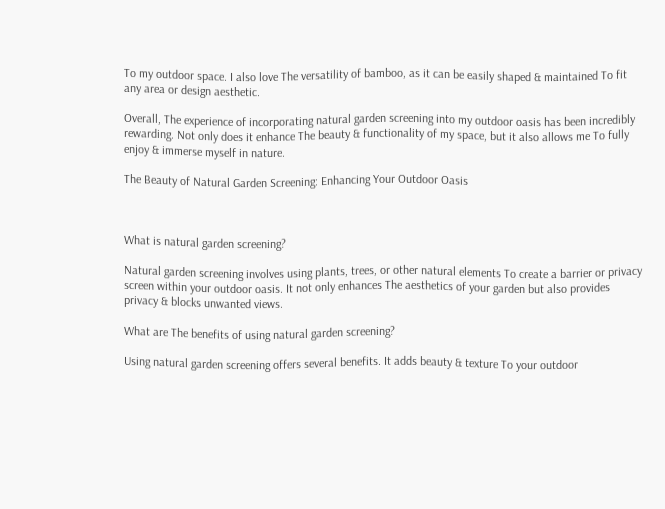To my outdoor space. I also love The versatility of bamboo, as it can be easily shaped & maintained To fit any area or design aesthetic.

Overall, The experience of incorporating natural garden screening into my outdoor oasis has been incredibly rewarding. Not only does it enhance The beauty & functionality of my space, but it also allows me To fully enjoy & immerse myself in nature.

The Beauty of Natural Garden Screening: Enhancing Your Outdoor Oasis



What is natural garden screening?

Natural garden screening involves using plants, trees, or other natural elements To create a barrier or privacy screen within your outdoor oasis. It not only enhances The aesthetics of your garden but also provides privacy & blocks unwanted views.

What are The benefits of using natural garden screening?

Using natural garden screening offers several benefits. It adds beauty & texture To your outdoor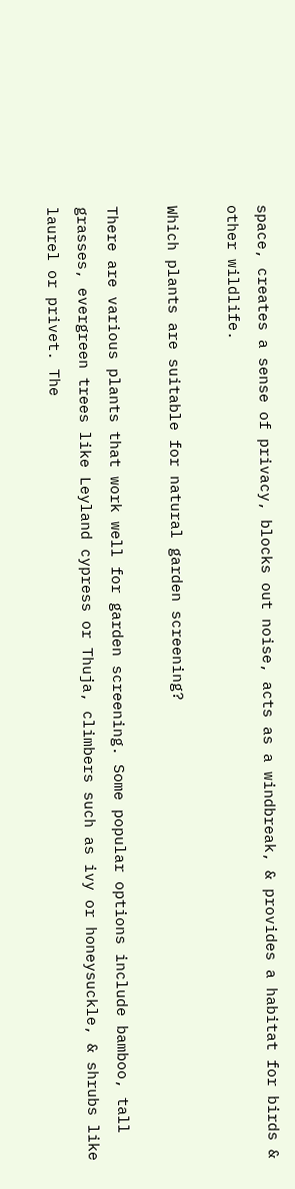space, creates a sense of privacy, blocks out noise, acts as a windbreak, & provides a habitat for birds & other wildlife.

Which plants are suitable for natural garden screening?

There are various plants that work well for garden screening. Some popular options include bamboo, tall grasses, evergreen trees like Leyland cypress or Thuja, climbers such as ivy or honeysuckle, & shrubs like laurel or privet. The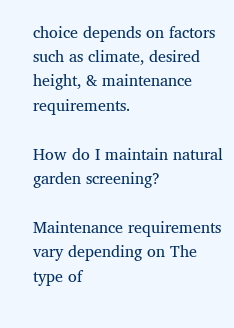choice depends on factors such as climate, desired height, & maintenance requirements.

How do I maintain natural garden screening?

Maintenance requirements vary depending on The type of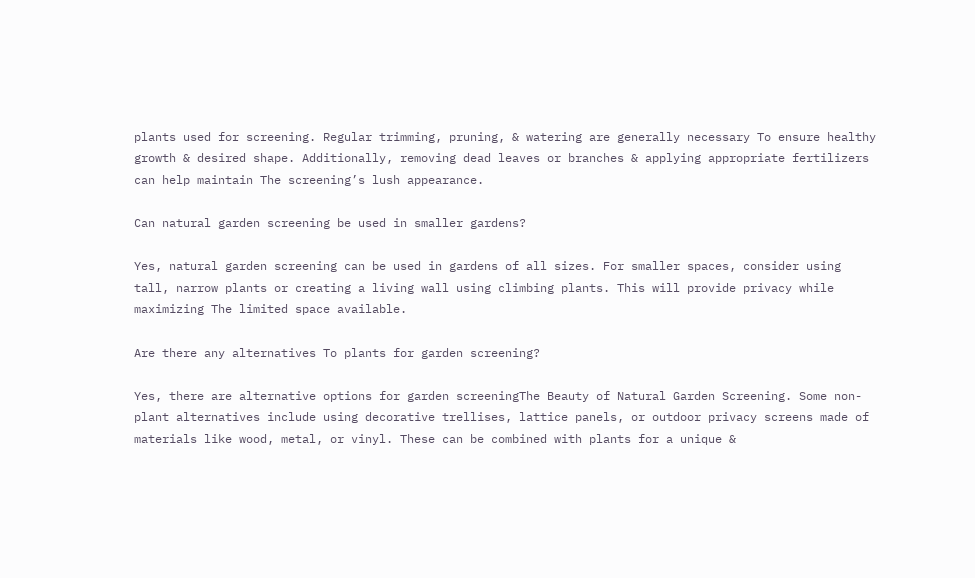plants used for screening. Regular trimming, pruning, & watering are generally necessary To ensure healthy growth & desired shape. Additionally, removing dead leaves or branches & applying appropriate fertilizers can help maintain The screening’s lush appearance.

Can natural garden screening be used in smaller gardens?

Yes, natural garden screening can be used in gardens of all sizes. For smaller spaces, consider using tall, narrow plants or creating a living wall using climbing plants. This will provide privacy while maximizing The limited space available.

Are there any alternatives To plants for garden screening?

Yes, there are alternative options for garden screeningThe Beauty of Natural Garden Screening. Some non-plant alternatives include using decorative trellises, lattice panels, or outdoor privacy screens made of materials like wood, metal, or vinyl. These can be combined with plants for a unique &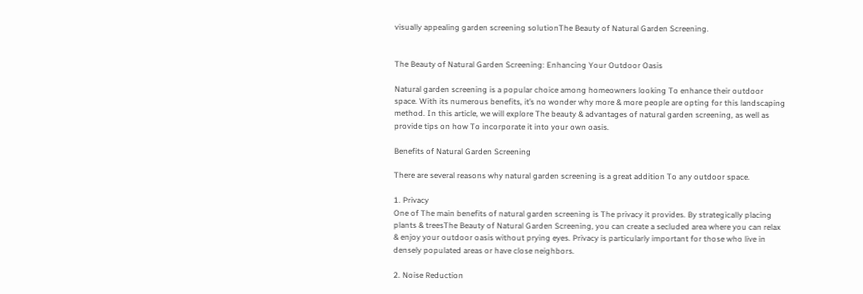visually appealing garden screening solutionThe Beauty of Natural Garden Screening.


The Beauty of Natural Garden Screening: Enhancing Your Outdoor Oasis

Natural garden screening is a popular choice among homeowners looking To enhance their outdoor space. With its numerous benefits, it’s no wonder why more & more people are opting for this landscaping method. In this article, we will explore The beauty & advantages of natural garden screening, as well as provide tips on how To incorporate it into your own oasis.

Benefits of Natural Garden Screening

There are several reasons why natural garden screening is a great addition To any outdoor space.

1. Privacy
One of The main benefits of natural garden screening is The privacy it provides. By strategically placing plants & treesThe Beauty of Natural Garden Screening, you can create a secluded area where you can relax & enjoy your outdoor oasis without prying eyes. Privacy is particularly important for those who live in densely populated areas or have close neighbors.

2. Noise Reduction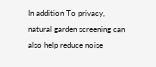In addition To privacy, natural garden screening can also help reduce noise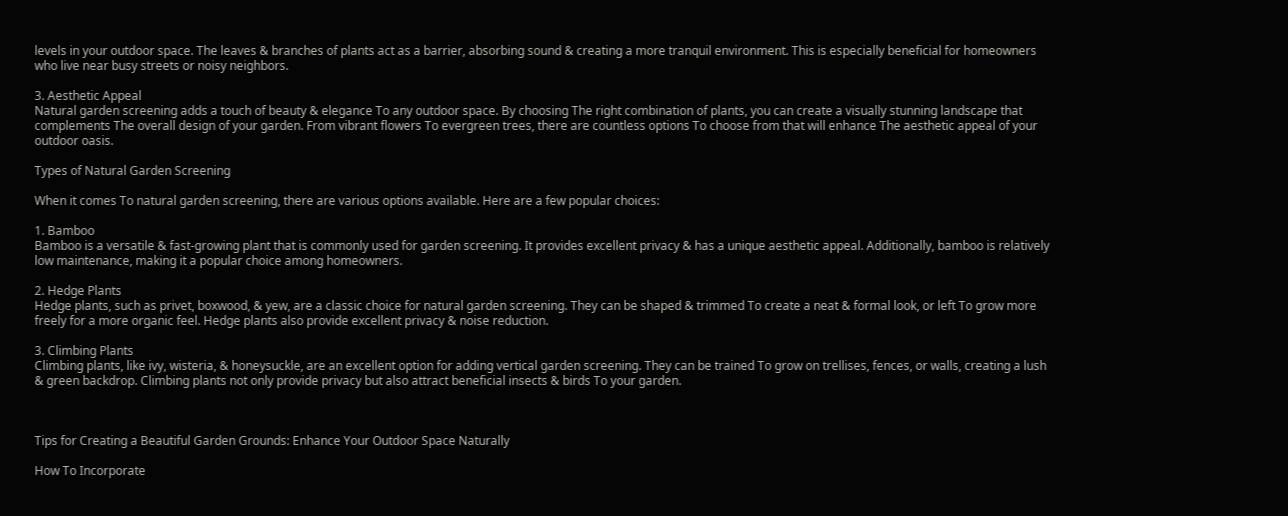levels in your outdoor space. The leaves & branches of plants act as a barrier, absorbing sound & creating a more tranquil environment. This is especially beneficial for homeowners who live near busy streets or noisy neighbors.

3. Aesthetic Appeal
Natural garden screening adds a touch of beauty & elegance To any outdoor space. By choosing The right combination of plants, you can create a visually stunning landscape that complements The overall design of your garden. From vibrant flowers To evergreen trees, there are countless options To choose from that will enhance The aesthetic appeal of your outdoor oasis.

Types of Natural Garden Screening

When it comes To natural garden screening, there are various options available. Here are a few popular choices:

1. Bamboo
Bamboo is a versatile & fast-growing plant that is commonly used for garden screening. It provides excellent privacy & has a unique aesthetic appeal. Additionally, bamboo is relatively low maintenance, making it a popular choice among homeowners.

2. Hedge Plants
Hedge plants, such as privet, boxwood, & yew, are a classic choice for natural garden screening. They can be shaped & trimmed To create a neat & formal look, or left To grow more freely for a more organic feel. Hedge plants also provide excellent privacy & noise reduction.

3. Climbing Plants
Climbing plants, like ivy, wisteria, & honeysuckle, are an excellent option for adding vertical garden screening. They can be trained To grow on trellises, fences, or walls, creating a lush & green backdrop. Climbing plants not only provide privacy but also attract beneficial insects & birds To your garden.



Tips for Creating a Beautiful Garden Grounds: Enhance Your Outdoor Space Naturally

How To Incorporate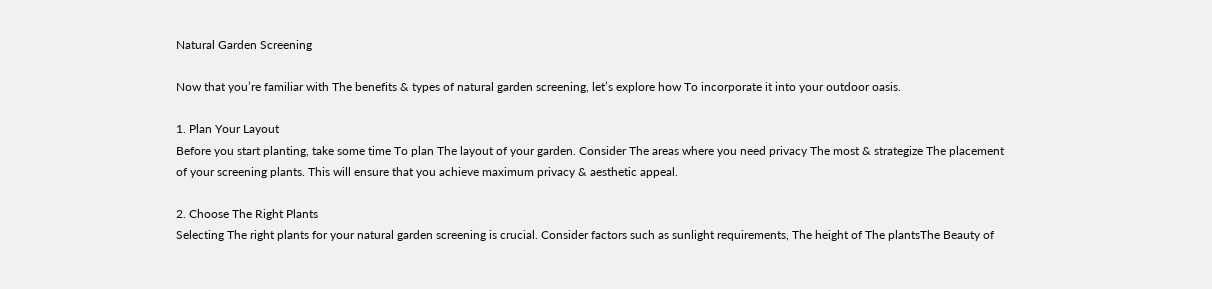Natural Garden Screening

Now that you’re familiar with The benefits & types of natural garden screening, let’s explore how To incorporate it into your outdoor oasis.

1. Plan Your Layout
Before you start planting, take some time To plan The layout of your garden. Consider The areas where you need privacy The most & strategize The placement of your screening plants. This will ensure that you achieve maximum privacy & aesthetic appeal.

2. Choose The Right Plants
Selecting The right plants for your natural garden screening is crucial. Consider factors such as sunlight requirements, The height of The plantsThe Beauty of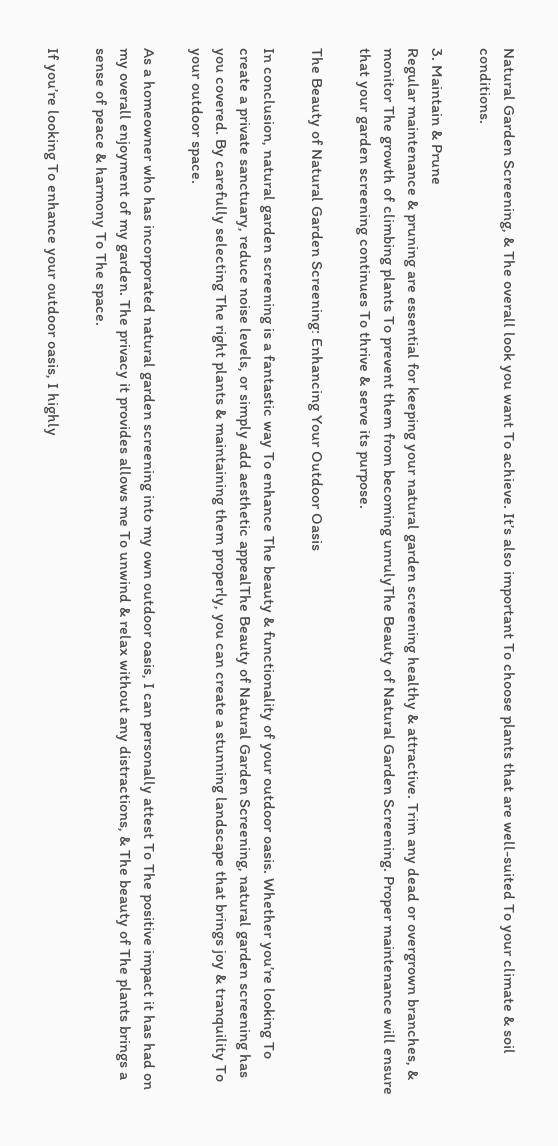Natural Garden Screening, & The overall look you want To achieve. It’s also important To choose plants that are well-suited To your climate & soil conditions.

3. Maintain & Prune
Regular maintenance & pruning are essential for keeping your natural garden screening healthy & attractive. Trim any dead or overgrown branches, & monitor The growth of climbing plants To prevent them from becoming unrulyThe Beauty of Natural Garden Screening. Proper maintenance will ensure that your garden screening continues To thrive & serve its purpose.

The Beauty of Natural Garden Screening: Enhancing Your Outdoor Oasis

In conclusion, natural garden screening is a fantastic way To enhance The beauty & functionality of your outdoor oasis. Whether you’re looking To create a private sanctuary, reduce noise levels, or simply add aesthetic appealThe Beauty of Natural Garden Screening, natural garden screening has you covered. By carefully selecting The right plants & maintaining them properly, you can create a stunning landscape that brings joy & tranquility To your outdoor space.

As a homeowner who has incorporated natural garden screening into my own outdoor oasis, I can personally attest To The positive impact it has had on my overall enjoyment of my garden. The privacy it provides allows me To unwind & relax without any distractions, & The beauty of The plants brings a sense of peace & harmony To The space.

If you’re looking To enhance your outdoor oasis, I highly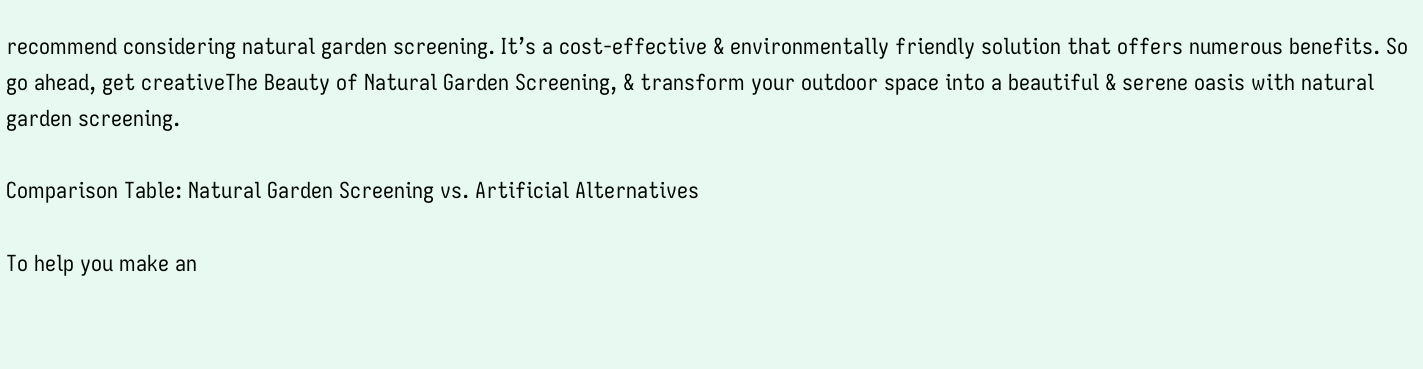recommend considering natural garden screening. It’s a cost-effective & environmentally friendly solution that offers numerous benefits. So go ahead, get creativeThe Beauty of Natural Garden Screening, & transform your outdoor space into a beautiful & serene oasis with natural garden screening.

Comparison Table: Natural Garden Screening vs. Artificial Alternatives

To help you make an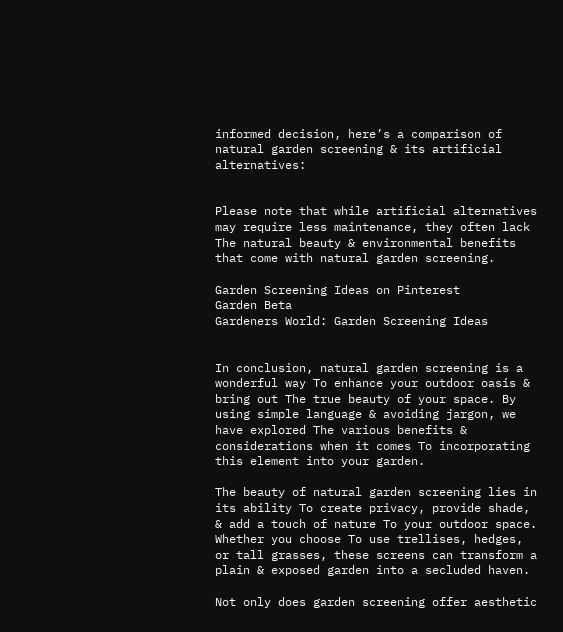informed decision, here’s a comparison of natural garden screening & its artificial alternatives:


Please note that while artificial alternatives may require less maintenance, they often lack The natural beauty & environmental benefits that come with natural garden screening.

Garden Screening Ideas on Pinterest
Garden Beta
Gardeners World: Garden Screening Ideas


In conclusion, natural garden screening is a wonderful way To enhance your outdoor oasis & bring out The true beauty of your space. By using simple language & avoiding jargon, we have explored The various benefits & considerations when it comes To incorporating this element into your garden.

The beauty of natural garden screening lies in its ability To create privacy, provide shade, & add a touch of nature To your outdoor space. Whether you choose To use trellises, hedges, or tall grasses, these screens can transform a plain & exposed garden into a secluded haven.

Not only does garden screening offer aesthetic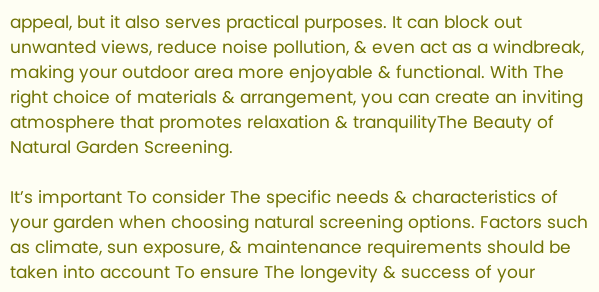appeal, but it also serves practical purposes. It can block out unwanted views, reduce noise pollution, & even act as a windbreak, making your outdoor area more enjoyable & functional. With The right choice of materials & arrangement, you can create an inviting atmosphere that promotes relaxation & tranquilityThe Beauty of Natural Garden Screening.

It’s important To consider The specific needs & characteristics of your garden when choosing natural screening options. Factors such as climate, sun exposure, & maintenance requirements should be taken into account To ensure The longevity & success of your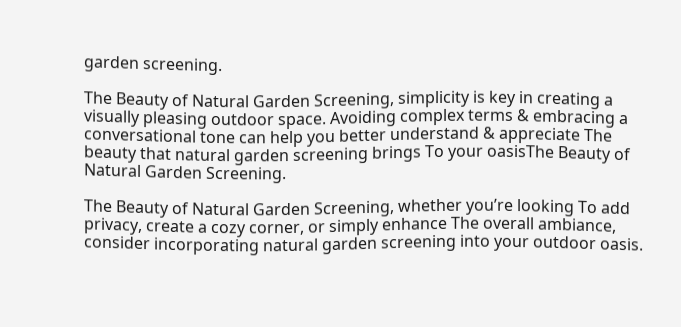garden screening.

The Beauty of Natural Garden Screening, simplicity is key in creating a visually pleasing outdoor space. Avoiding complex terms & embracing a conversational tone can help you better understand & appreciate The beauty that natural garden screening brings To your oasisThe Beauty of Natural Garden Screening.

The Beauty of Natural Garden Screening, whether you’re looking To add privacy, create a cozy corner, or simply enhance The overall ambiance, consider incorporating natural garden screening into your outdoor oasis.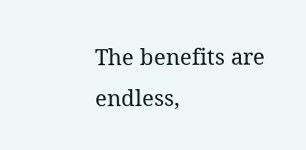The benefits are endless,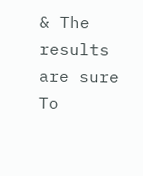& The results are sure To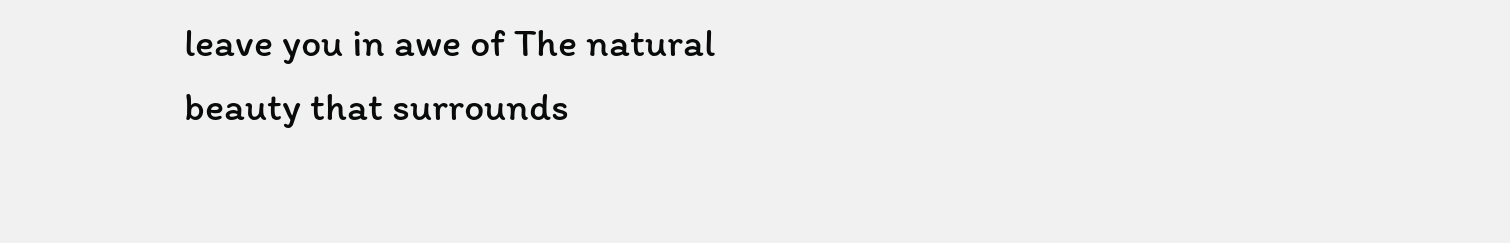leave you in awe of The natural beauty that surrounds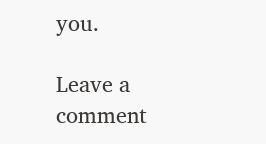you.

Leave a comment